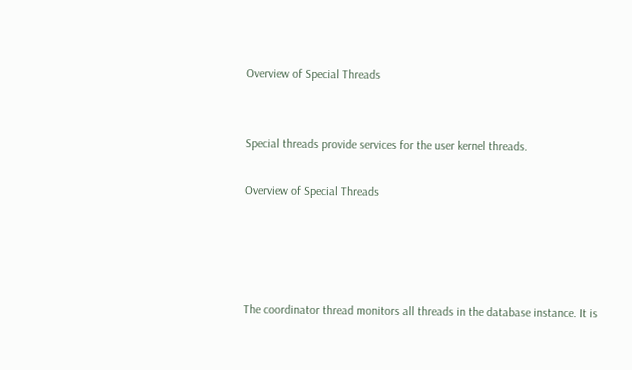Overview of Special Threads


Special threads provide services for the user kernel threads.

Overview of Special Threads




The coordinator thread monitors all threads in the database instance. It is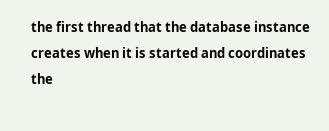the first thread that the database instance creates when it is started and coordinates the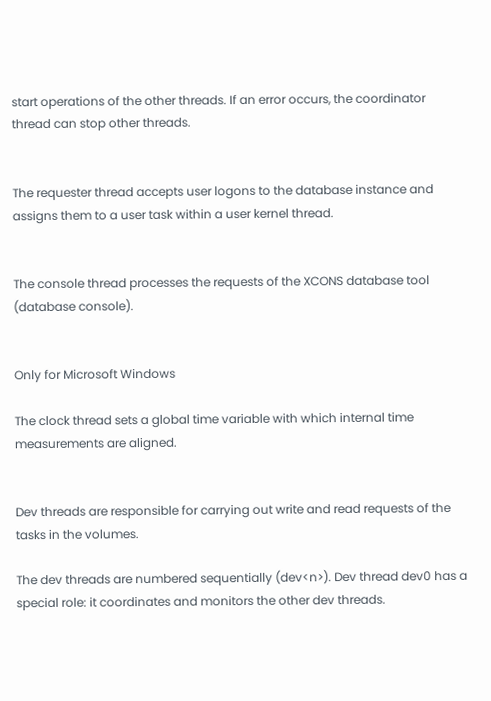start operations of the other threads. If an error occurs, the coordinator thread can stop other threads.


The requester thread accepts user logons to the database instance and assigns them to a user task within a user kernel thread.


The console thread processes the requests of the XCONS database tool (database console).


Only for Microsoft Windows

The clock thread sets a global time variable with which internal time measurements are aligned.


Dev threads are responsible for carrying out write and read requests of the tasks in the volumes.

The dev threads are numbered sequentially (dev<n>). Dev thread dev0 has a special role: it coordinates and monitors the other dev threads.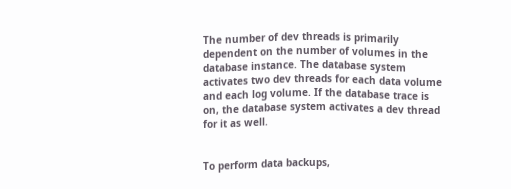The number of dev threads is primarily dependent on the number of volumes in the database instance. The database system activates two dev threads for each data volume and each log volume. If the database trace is on, the database system activates a dev thread for it as well.


To perform data backups,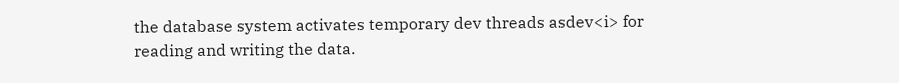the database system activates temporary dev threads asdev<i> for reading and writing the data.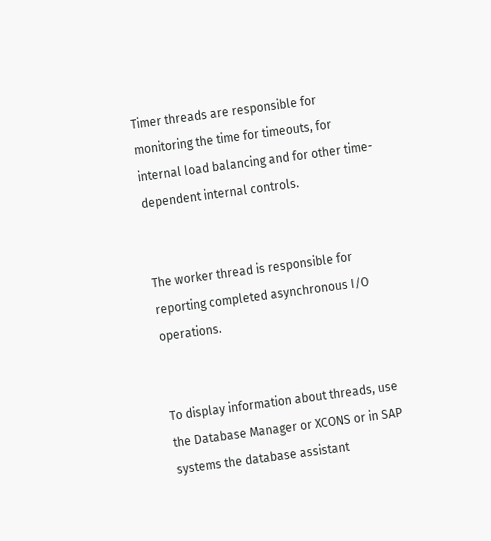Timer threads are responsible for monitoring the time for timeouts, for internal load balancing and for other time-dependent internal controls.


The worker thread is responsible for reporting completed asynchronous I/O operations.


To display information about threads, use the Database Manager or XCONS or in SAP systems the database assistant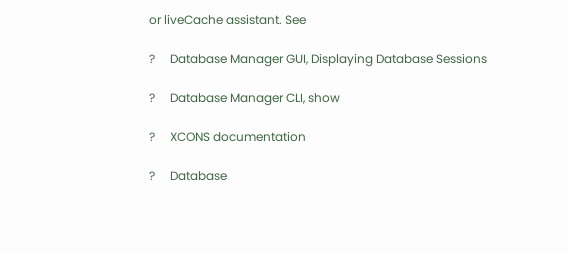or liveCache assistant. See

?     Database Manager GUI, Displaying Database Sessions

?     Database Manager CLI, show

?     XCONS documentation

?     Database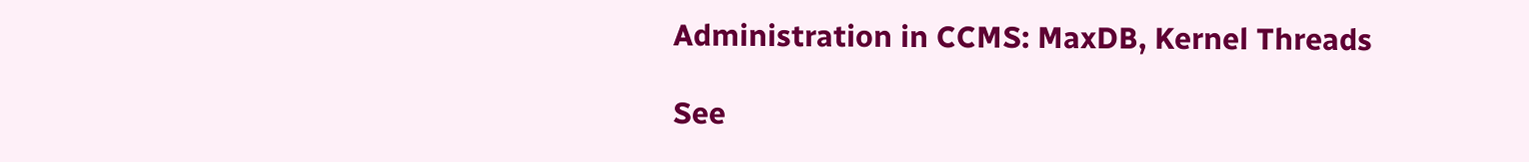Administration in CCMS: MaxDB, Kernel Threads

See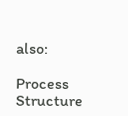also:

Process Structure